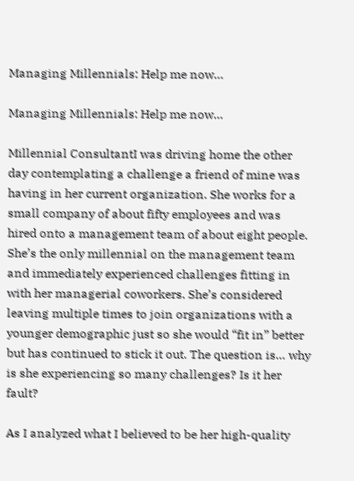Managing Millennials: Help me now…

Managing Millennials: Help me now…

Millennial ConsultantI was driving home the other day contemplating a challenge a friend of mine was having in her current organization. She works for a small company of about fifty employees and was hired onto a management team of about eight people. She’s the only millennial on the management team and immediately experienced challenges fitting in with her managerial coworkers. She’s considered leaving multiple times to join organizations with a younger demographic just so she would “fit in” better but has continued to stick it out. The question is… why is she experiencing so many challenges? Is it her fault?

As I analyzed what I believed to be her high-quality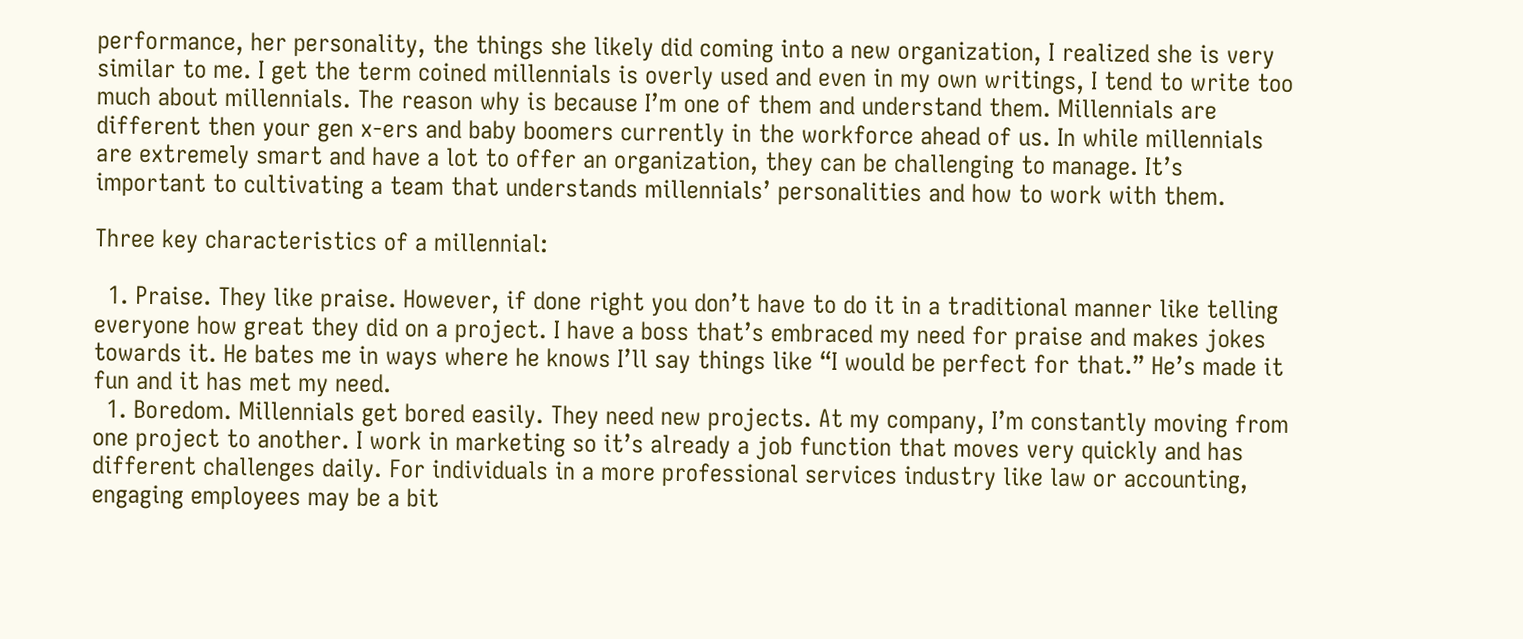performance, her personality, the things she likely did coming into a new organization, I realized she is very similar to me. I get the term coined millennials is overly used and even in my own writings, I tend to write too much about millennials. The reason why is because I’m one of them and understand them. Millennials are different then your gen x-ers and baby boomers currently in the workforce ahead of us. In while millennials are extremely smart and have a lot to offer an organization, they can be challenging to manage. It’s important to cultivating a team that understands millennials’ personalities and how to work with them.

Three key characteristics of a millennial:

  1. Praise. They like praise. However, if done right you don’t have to do it in a traditional manner like telling everyone how great they did on a project. I have a boss that’s embraced my need for praise and makes jokes towards it. He bates me in ways where he knows I’ll say things like “I would be perfect for that.” He’s made it fun and it has met my need.
  1. Boredom. Millennials get bored easily. They need new projects. At my company, I’m constantly moving from one project to another. I work in marketing so it’s already a job function that moves very quickly and has different challenges daily. For individuals in a more professional services industry like law or accounting, engaging employees may be a bit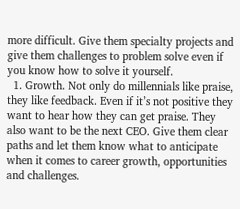more difficult. Give them specialty projects and give them challenges to problem solve even if you know how to solve it yourself.
  1. Growth. Not only do millennials like praise, they like feedback. Even if it’s not positive they want to hear how they can get praise. They also want to be the next CEO. Give them clear paths and let them know what to anticipate when it comes to career growth, opportunities and challenges.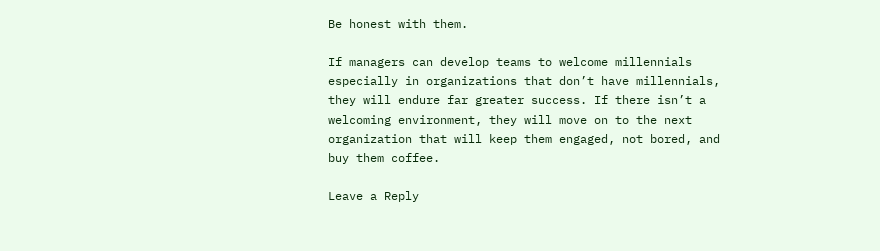Be honest with them.

If managers can develop teams to welcome millennials especially in organizations that don’t have millennials, they will endure far greater success. If there isn’t a welcoming environment, they will move on to the next organization that will keep them engaged, not bored, and buy them coffee.

Leave a Reply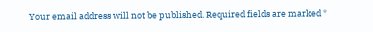Your email address will not be published. Required fields are marked *